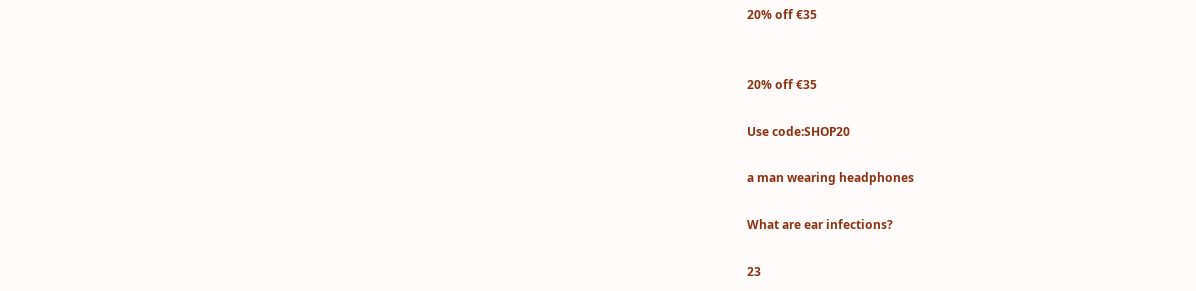20% off €35


20% off €35

Use code:SHOP20

a man wearing headphones

What are ear infections?

23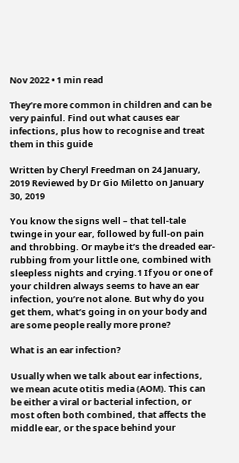Nov 2022 • 1 min read

They’re more common in children and can be very painful. Find out what causes ear infections, plus how to recognise and treat them in this guide

Written by Cheryl Freedman on 24 January, 2019 Reviewed by Dr Gio Miletto on January 30, 2019

You know the signs well – that tell-tale twinge in your ear, followed by full-on pain and throbbing. Or maybe it’s the dreaded ear-rubbing from your little one, combined with sleepless nights and crying.1 If you or one of your children always seems to have an ear infection, you’re not alone. But why do you get them, what’s going in on your body and are some people really more prone?

What is an ear infection?

Usually when we talk about ear infections, we mean acute otitis media (AOM). This can be either a viral or bacterial infection, or most often both combined, that affects the middle ear, or the space behind your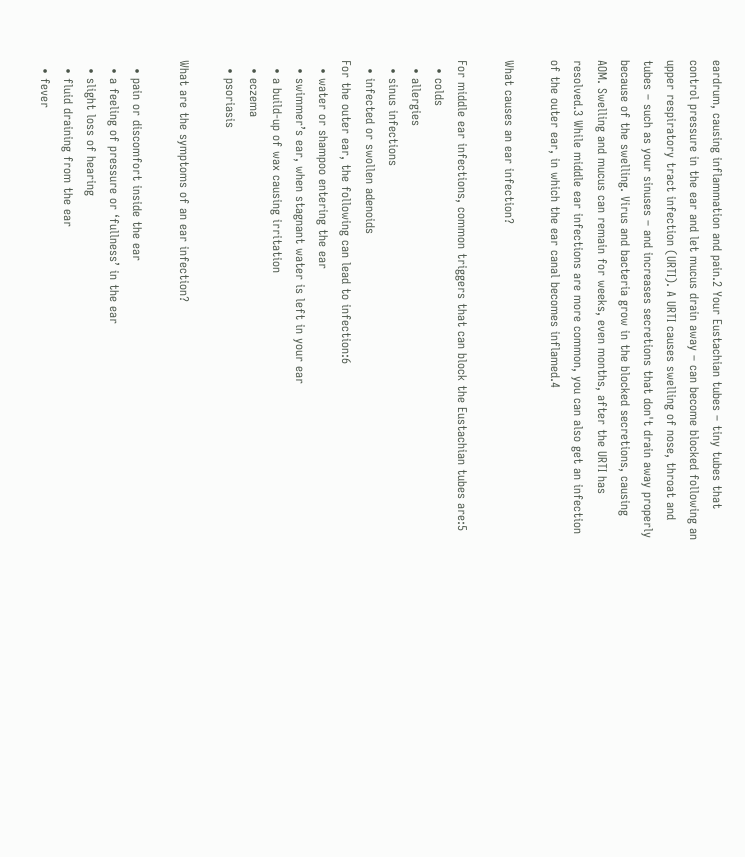eardrum, causing inflammation and pain.2 Your Eustachian tubes – tiny tubes that control pressure in the ear and let mucus drain away – can become blocked following an upper respiratory tract infection (URTI). A URTI causes swelling of nose, throat and tubes – such as your sinuses – and increases secretions that don't drain away properly because of the swelling. Virus and bacteria grow in the blocked secretions, causing AOM. Swelling and mucus can remain for weeks, even months, after the URTI has resolved.3 While middle ear infections are more common, you can also get an infection of the outer ear, in which the ear canal becomes inflamed.4

What causes an ear infection?

For middle ear infections, common triggers that can block the Eustachian tubes are:5
  • colds
  • allergies
  • sinus infections
  • infected or swollen adenoids
For the outer ear, the following can lead to infection:6
  • water or shampoo entering the ear
  • swimmer’s ear, when stagnant water is left in your ear
  • a build-up of wax causing irritation
  • eczema
  • psoriasis

What are the symptoms of an ear infection?

  • pain or discomfort inside the ear
  • a feeling of pressure or ‘fullness’ in the ear
  • slight loss of hearing
  • fluid draining from the ear
  • fever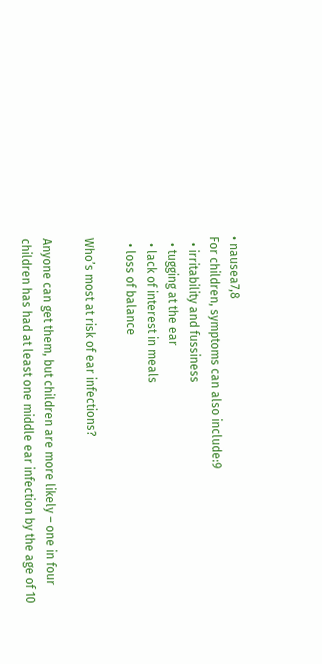• nausea7,8
For children, symptoms can also include:9
  • irritability and fussiness
  • tugging at the ear
  • lack of interest in meals
  • loss of balance

Who’s most at risk of ear infections?

Anyone can get them, but children are more likely – one in four children has had at least one middle ear infection by the age of 10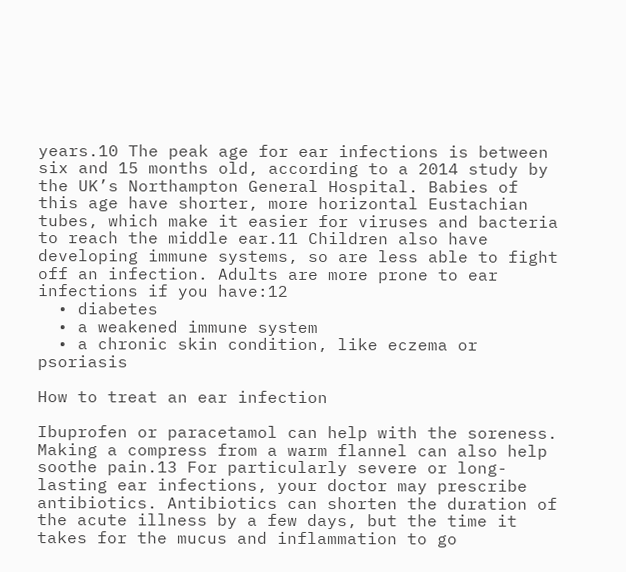years.10 The peak age for ear infections is between six and 15 months old, according to a 2014 study by the UK’s Northampton General Hospital. Babies of this age have shorter, more horizontal Eustachian tubes, which make it easier for viruses and bacteria to reach the middle ear.11 Children also have developing immune systems, so are less able to fight off an infection. Adults are more prone to ear infections if you have:12
  • diabetes
  • a weakened immune system
  • a chronic skin condition, like eczema or psoriasis

How to treat an ear infection

Ibuprofen or paracetamol can help with the soreness. Making a compress from a warm flannel can also help soothe pain.13 For particularly severe or long-lasting ear infections, your doctor may prescribe antibiotics. Antibiotics can shorten the duration of the acute illness by a few days, but the time it takes for the mucus and inflammation to go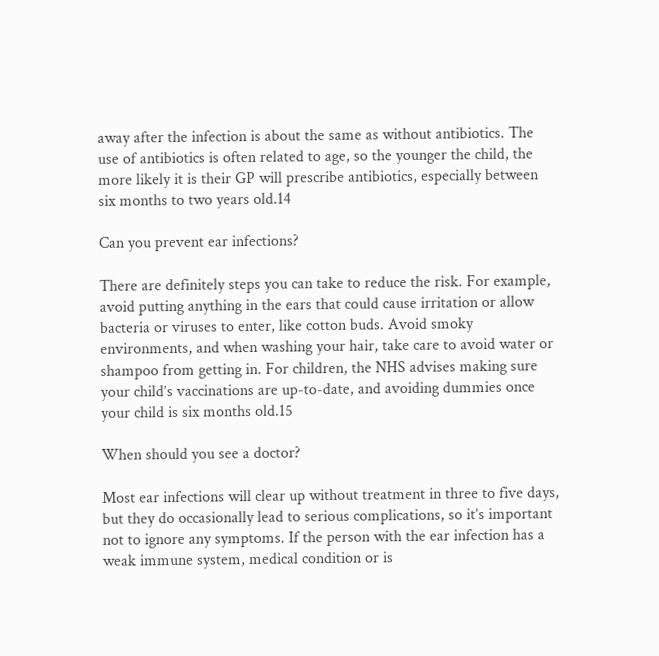away after the infection is about the same as without antibiotics. The use of antibiotics is often related to age, so the younger the child, the more likely it is their GP will prescribe antibiotics, especially between six months to two years old.14

Can you prevent ear infections?

There are definitely steps you can take to reduce the risk. For example, avoid putting anything in the ears that could cause irritation or allow bacteria or viruses to enter, like cotton buds. Avoid smoky environments, and when washing your hair, take care to avoid water or shampoo from getting in. For children, the NHS advises making sure your child’s vaccinations are up-to-date, and avoiding dummies once your child is six months old.15

When should you see a doctor?

Most ear infections will clear up without treatment in three to five days, but they do occasionally lead to serious complications, so it’s important not to ignore any symptoms. If the person with the ear infection has a weak immune system, medical condition or is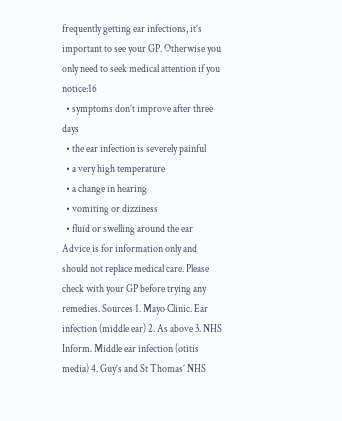frequently getting ear infections, it’s important to see your GP. Otherwise you only need to seek medical attention if you notice:16
  • symptoms don’t improve after three days
  • the ear infection is severely painful
  • a very high temperature
  • a change in hearing
  • vomiting or dizziness
  • fluid or swelling around the ear
Advice is for information only and should not replace medical care. Please check with your GP before trying any remedies. Sources 1. Mayo Clinic. Ear infection (middle ear) 2. As above 3. NHS Inform. Middle ear infection (otitis media) 4. Guy’s and St Thomas’ NHS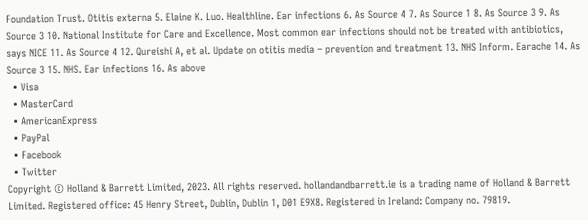Foundation Trust. Otitis externa 5. Elaine K. Luo. Healthline. Ear infections 6. As Source 4 7. As Source 1 8. As Source 3 9. As Source 3 10. National Institute for Care and Excellence. Most common ear infections should not be treated with antibiotics, says NICE 11. As Source 4 12. Qureishi A, et al. Update on otitis media – prevention and treatment 13. NHS Inform. Earache 14. As Source 3 15. NHS. Ear infections 16. As above
  • Visa
  • MasterCard
  • AmericanExpress
  • PayPal
  • Facebook
  • Twitter
Copyright © Holland & Barrett Limited, 2023. All rights reserved. hollandandbarrett.ie is a trading name of Holland & Barrett Limited. Registered office: 45 Henry Street, Dublin, Dublin 1, D01 E9X8. Registered in Ireland: Company no. 79819.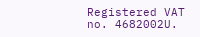Registered VAT no. 4682002U.